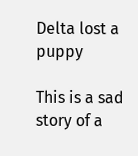Delta lost a puppy

This is a sad story of a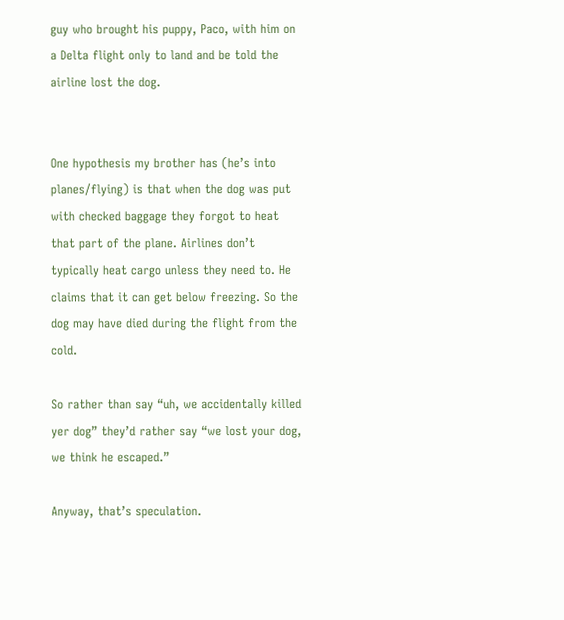guy who brought his puppy, Paco, with him on a Delta flight only to land and be told the airline lost the dog.


One hypothesis my brother has (he’s into planes/flying) is that when the dog was put with checked baggage they forgot to heat that part of the plane. Airlines don’t typically heat cargo unless they need to. He claims that it can get below freezing. So the dog may have died during the flight from the cold.

So rather than say “uh, we accidentally killed yer dog” they’d rather say “we lost your dog, we think he escaped.”

Anyway, that’s speculation.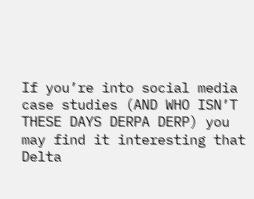If you’re into social media case studies (AND WHO ISN’T THESE DAYS DERPA DERP) you may find it interesting that Delta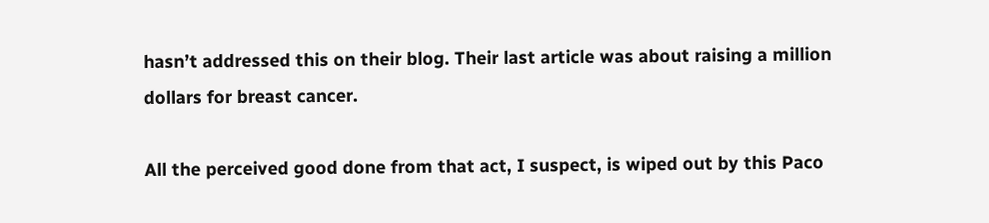hasn’t addressed this on their blog. Their last article was about raising a million dollars for breast cancer.

All the perceived good done from that act, I suspect, is wiped out by this Paco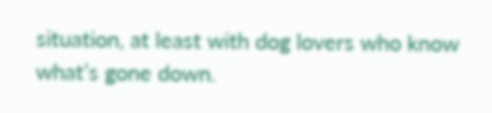situation, at least with dog lovers who know what’s gone down.